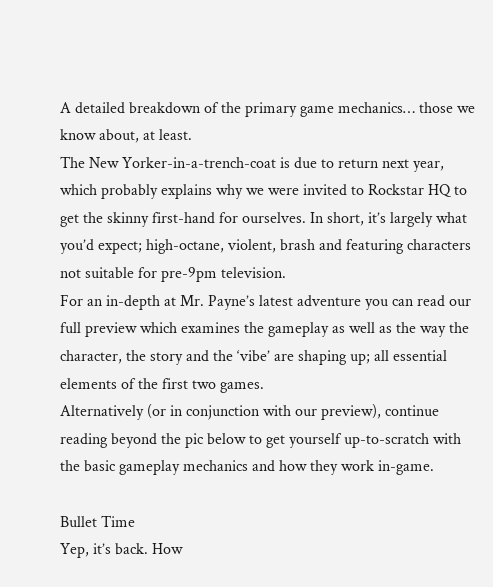A detailed breakdown of the primary game mechanics… those we know about, at least.
The New Yorker-in-a-trench-coat is due to return next year, which probably explains why we were invited to Rockstar HQ to get the skinny first-hand for ourselves. In short, it’s largely what you’d expect; high-octane, violent, brash and featuring characters not suitable for pre-9pm television.
For an in-depth at Mr. Payne’s latest adventure you can read our full preview which examines the gameplay as well as the way the character, the story and the ‘vibe’ are shaping up; all essential elements of the first two games.
Alternatively (or in conjunction with our preview), continue reading beyond the pic below to get yourself up-to-scratch with the basic gameplay mechanics and how they work in-game.

Bullet Time
Yep, it’s back. How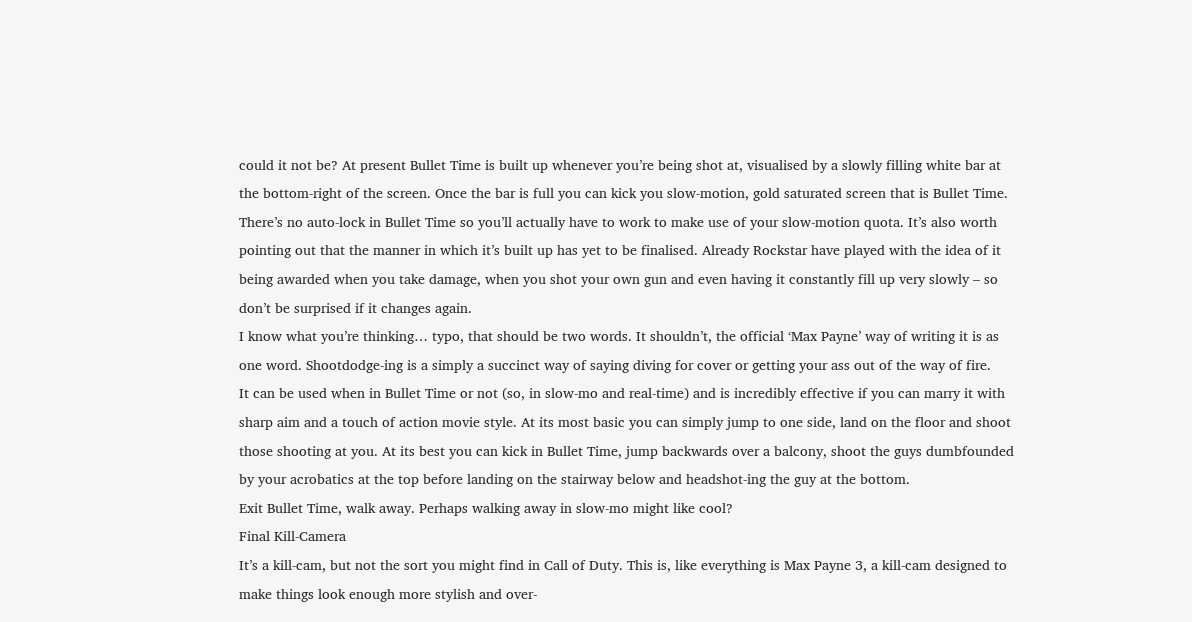could it not be? At present Bullet Time is built up whenever you’re being shot at, visualised by a slowly filling white bar at the bottom-right of the screen. Once the bar is full you can kick you slow-motion, gold saturated screen that is Bullet Time.
There’s no auto-lock in Bullet Time so you’ll actually have to work to make use of your slow-motion quota. It’s also worth pointing out that the manner in which it’s built up has yet to be finalised. Already Rockstar have played with the idea of it being awarded when you take damage, when you shot your own gun and even having it constantly fill up very slowly – so don’t be surprised if it changes again.
I know what you’re thinking… typo, that should be two words. It shouldn’t, the official ‘Max Payne’ way of writing it is as one word. Shootdodge-ing is a simply a succinct way of saying diving for cover or getting your ass out of the way of fire.
It can be used when in Bullet Time or not (so, in slow-mo and real-time) and is incredibly effective if you can marry it with sharp aim and a touch of action movie style. At its most basic you can simply jump to one side, land on the floor and shoot those shooting at you. At its best you can kick in Bullet Time, jump backwards over a balcony, shoot the guys dumbfounded by your acrobatics at the top before landing on the stairway below and headshot-ing the guy at the bottom.
Exit Bullet Time, walk away. Perhaps walking away in slow-mo might like cool?
Final Kill-Camera
It’s a kill-cam, but not the sort you might find in Call of Duty. This is, like everything is Max Payne 3, a kill-cam designed to make things look enough more stylish and over-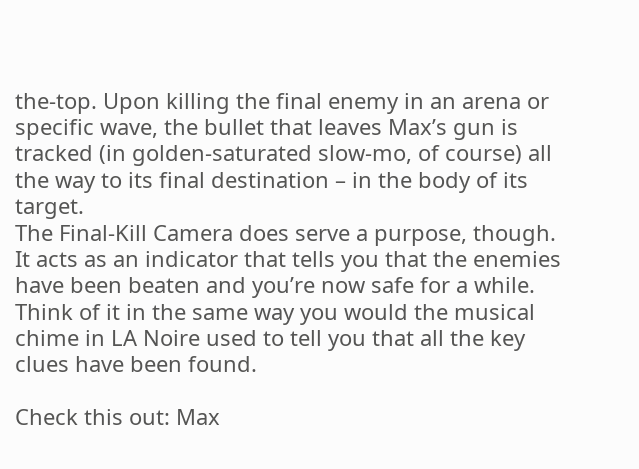the-top. Upon killing the final enemy in an arena or specific wave, the bullet that leaves Max’s gun is tracked (in golden-saturated slow-mo, of course) all the way to its final destination – in the body of its target.
The Final-Kill Camera does serve a purpose, though. It acts as an indicator that tells you that the enemies have been beaten and you’re now safe for a while. Think of it in the same way you would the musical chime in LA Noire used to tell you that all the key clues have been found.

Check this out: Max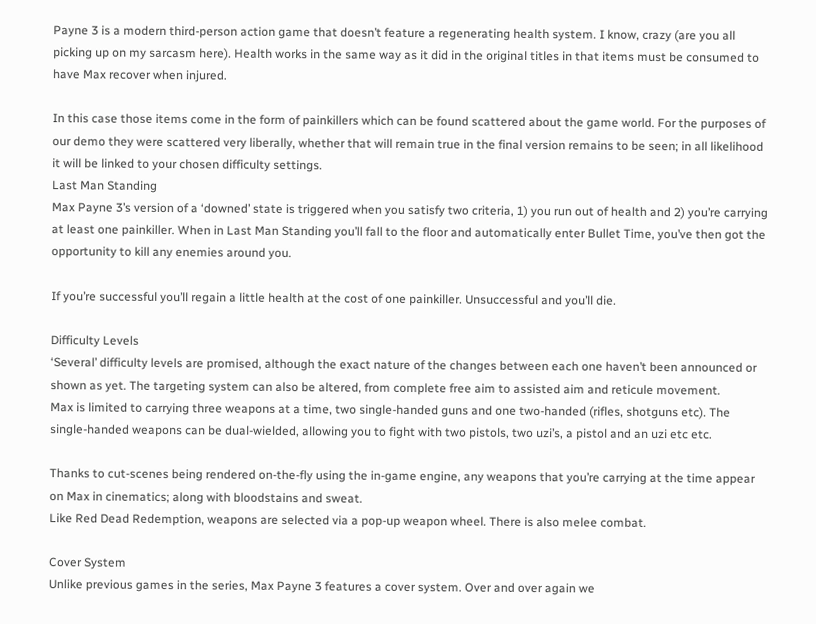Payne 3 is a modern third-person action game that doesn’t feature a regenerating health system. I know, crazy (are you all picking up on my sarcasm here). Health works in the same way as it did in the original titles in that items must be consumed to have Max recover when injured.

In this case those items come in the form of painkillers which can be found scattered about the game world. For the purposes of our demo they were scattered very liberally, whether that will remain true in the final version remains to be seen; in all likelihood it will be linked to your chosen difficulty settings.
Last Man Standing
Max Payne 3’s version of a ‘downed’ state is triggered when you satisfy two criteria, 1) you run out of health and 2) you’re carrying at least one painkiller. When in Last Man Standing you’ll fall to the floor and automatically enter Bullet Time, you’ve then got the opportunity to kill any enemies around you.

If you’re successful you’ll regain a little health at the cost of one painkiller. Unsuccessful and you’ll die.

Difficulty Levels
‘Several’ difficulty levels are promised, although the exact nature of the changes between each one haven’t been announced or shown as yet. The targeting system can also be altered, from complete free aim to assisted aim and reticule movement.
Max is limited to carrying three weapons at a time, two single-handed guns and one two-handed (rifles, shotguns etc). The single-handed weapons can be dual-wielded, allowing you to fight with two pistols, two uzi’s, a pistol and an uzi etc etc.

Thanks to cut-scenes being rendered on-the-fly using the in-game engine, any weapons that you’re carrying at the time appear on Max in cinematics; along with bloodstains and sweat.
Like Red Dead Redemption, weapons are selected via a pop-up weapon wheel. There is also melee combat.

Cover System
Unlike previous games in the series, Max Payne 3 features a cover system. Over and over again we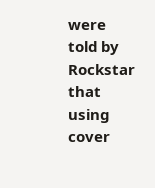were told by Rockstar that using cover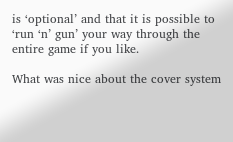is ‘optional’ and that it is possible to ‘run ‘n’ gun’ your way through the entire game if you like.

What was nice about the cover system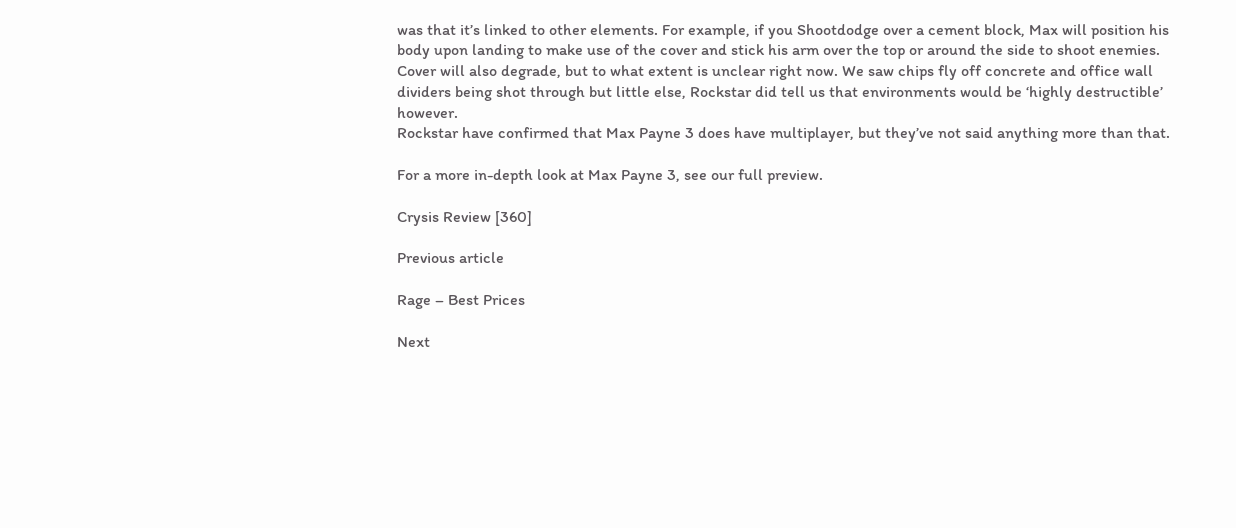was that it’s linked to other elements. For example, if you Shootdodge over a cement block, Max will position his body upon landing to make use of the cover and stick his arm over the top or around the side to shoot enemies. Cover will also degrade, but to what extent is unclear right now. We saw chips fly off concrete and office wall dividers being shot through but little else, Rockstar did tell us that environments would be ‘highly destructible’ however.
Rockstar have confirmed that Max Payne 3 does have multiplayer, but they’ve not said anything more than that.

For a more in-depth look at Max Payne 3, see our full preview.

Crysis Review [360]

Previous article

Rage – Best Prices

Next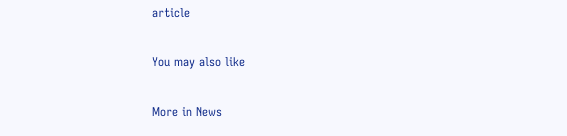article

You may also like

More in News